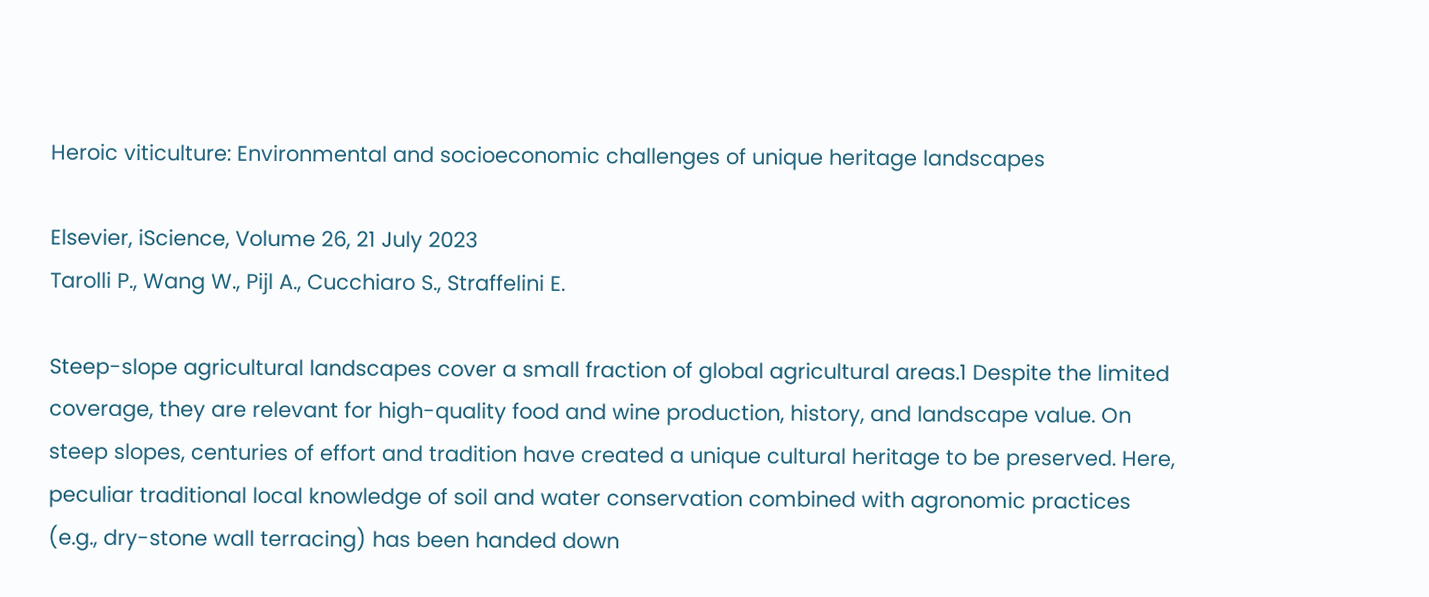Heroic viticulture: Environmental and socioeconomic challenges of unique heritage landscapes

Elsevier, iScience, Volume 26, 21 July 2023
Tarolli P., Wang W., Pijl A., Cucchiaro S., Straffelini E.

Steep-slope agricultural landscapes cover a small fraction of global agricultural areas.1 Despite the limited coverage, they are relevant for high-quality food and wine production, history, and landscape value. On steep slopes, centuries of effort and tradition have created a unique cultural heritage to be preserved. Here, peculiar traditional local knowledge of soil and water conservation combined with agronomic practices (e.g., dry-stone wall terracing) has been handed down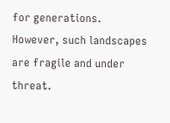for generations. However, such landscapes are fragile and under threat.